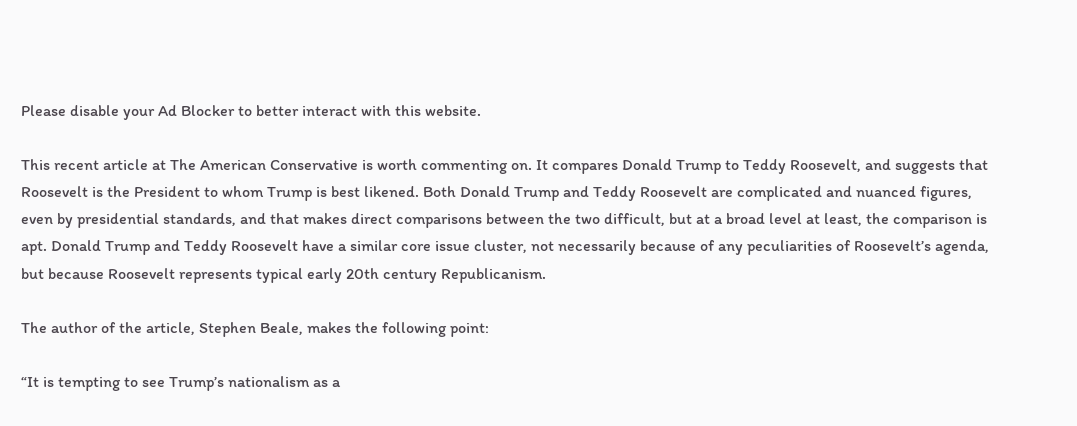Please disable your Ad Blocker to better interact with this website.

This recent article at The American Conservative is worth commenting on. It compares Donald Trump to Teddy Roosevelt, and suggests that Roosevelt is the President to whom Trump is best likened. Both Donald Trump and Teddy Roosevelt are complicated and nuanced figures, even by presidential standards, and that makes direct comparisons between the two difficult, but at a broad level at least, the comparison is apt. Donald Trump and Teddy Roosevelt have a similar core issue cluster, not necessarily because of any peculiarities of Roosevelt’s agenda, but because Roosevelt represents typical early 20th century Republicanism.

The author of the article, Stephen Beale, makes the following point:

“It is tempting to see Trump’s nationalism as a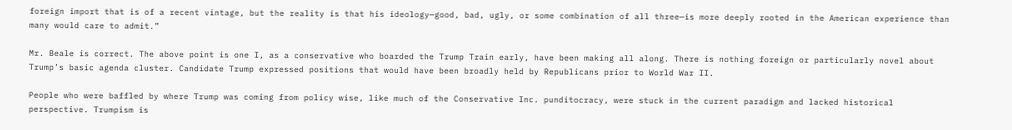foreign import that is of a recent vintage, but the reality is that his ideology—good, bad, ugly, or some combination of all three—is more deeply rooted in the American experience than many would care to admit.”

Mr. Beale is correct. The above point is one I, as a conservative who boarded the Trump Train early, have been making all along. There is nothing foreign or particularly novel about Trump’s basic agenda cluster. Candidate Trump expressed positions that would have been broadly held by Republicans prior to World War II.

People who were baffled by where Trump was coming from policy wise, like much of the Conservative Inc. punditocracy, were stuck in the current paradigm and lacked historical perspective. Trumpism is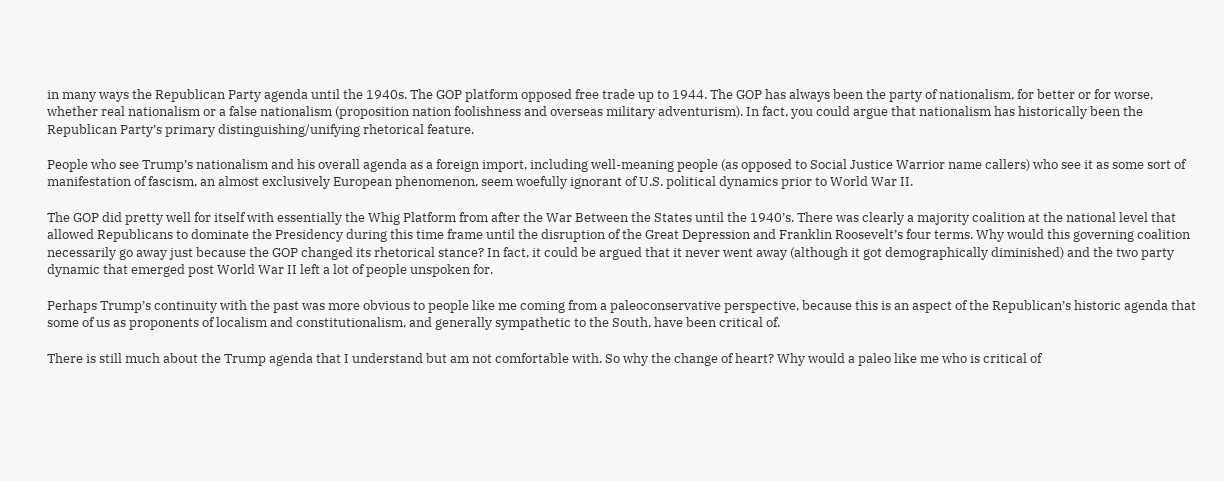in many ways the Republican Party agenda until the 1940s. The GOP platform opposed free trade up to 1944. The GOP has always been the party of nationalism, for better or for worse, whether real nationalism or a false nationalism (proposition nation foolishness and overseas military adventurism). In fact, you could argue that nationalism has historically been the Republican Party’s primary distinguishing/unifying rhetorical feature.

People who see Trump’s nationalism and his overall agenda as a foreign import, including well-meaning people (as opposed to Social Justice Warrior name callers) who see it as some sort of manifestation of fascism, an almost exclusively European phenomenon, seem woefully ignorant of U.S. political dynamics prior to World War II.

The GOP did pretty well for itself with essentially the Whig Platform from after the War Between the States until the 1940’s. There was clearly a majority coalition at the national level that allowed Republicans to dominate the Presidency during this time frame until the disruption of the Great Depression and Franklin Roosevelt’s four terms. Why would this governing coalition necessarily go away just because the GOP changed its rhetorical stance? In fact, it could be argued that it never went away (although it got demographically diminished) and the two party dynamic that emerged post World War II left a lot of people unspoken for.

Perhaps Trump’s continuity with the past was more obvious to people like me coming from a paleoconservative perspective, because this is an aspect of the Republican’s historic agenda that some of us as proponents of localism and constitutionalism, and generally sympathetic to the South, have been critical of.

There is still much about the Trump agenda that I understand but am not comfortable with. So why the change of heart? Why would a paleo like me who is critical of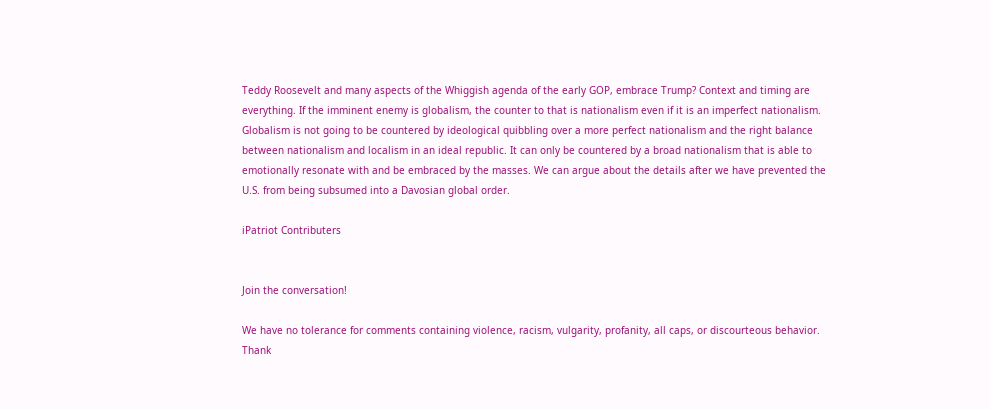Teddy Roosevelt and many aspects of the Whiggish agenda of the early GOP, embrace Trump? Context and timing are everything. If the imminent enemy is globalism, the counter to that is nationalism even if it is an imperfect nationalism. Globalism is not going to be countered by ideological quibbling over a more perfect nationalism and the right balance between nationalism and localism in an ideal republic. It can only be countered by a broad nationalism that is able to emotionally resonate with and be embraced by the masses. We can argue about the details after we have prevented the U.S. from being subsumed into a Davosian global order.

iPatriot Contributers


Join the conversation!

We have no tolerance for comments containing violence, racism, vulgarity, profanity, all caps, or discourteous behavior. Thank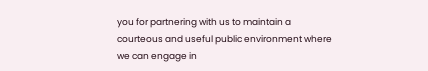you for partnering with us to maintain a courteous and useful public environment where we can engage in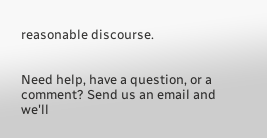reasonable discourse.


Need help, have a question, or a comment? Send us an email and we'll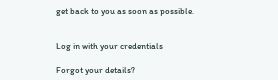get back to you as soon as possible.


Log in with your credentials

Forgot your details?